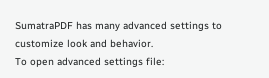SumatraPDF has many advanced settings to customize look and behavior.
To open advanced settings file: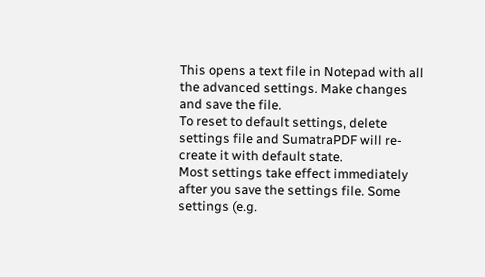This opens a text file in Notepad with all the advanced settings. Make changes and save the file.
To reset to default settings, delete settings file and SumatraPDF will re-create it with default state.
Most settings take effect immediately after you save the settings file. Some settings (e.g.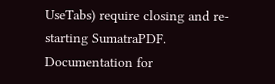UseTabs) require closing and re-starting SumatraPDF.
Documentation for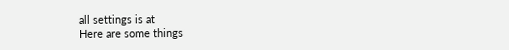all settings is at
Here are some things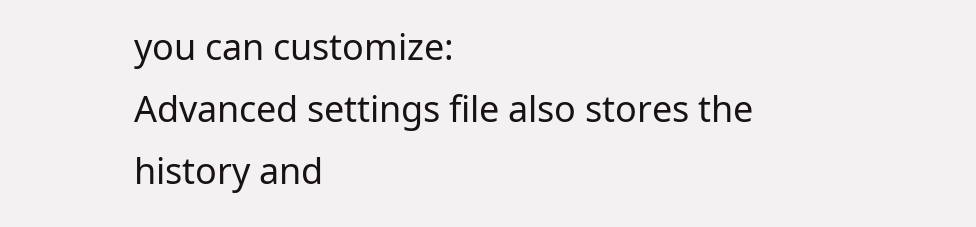you can customize:
Advanced settings file also stores the history and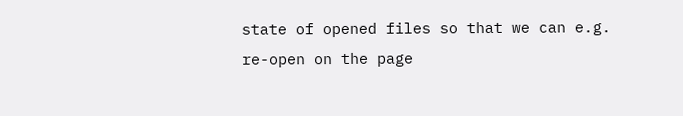state of opened files so that we can e.g. re-open on the page